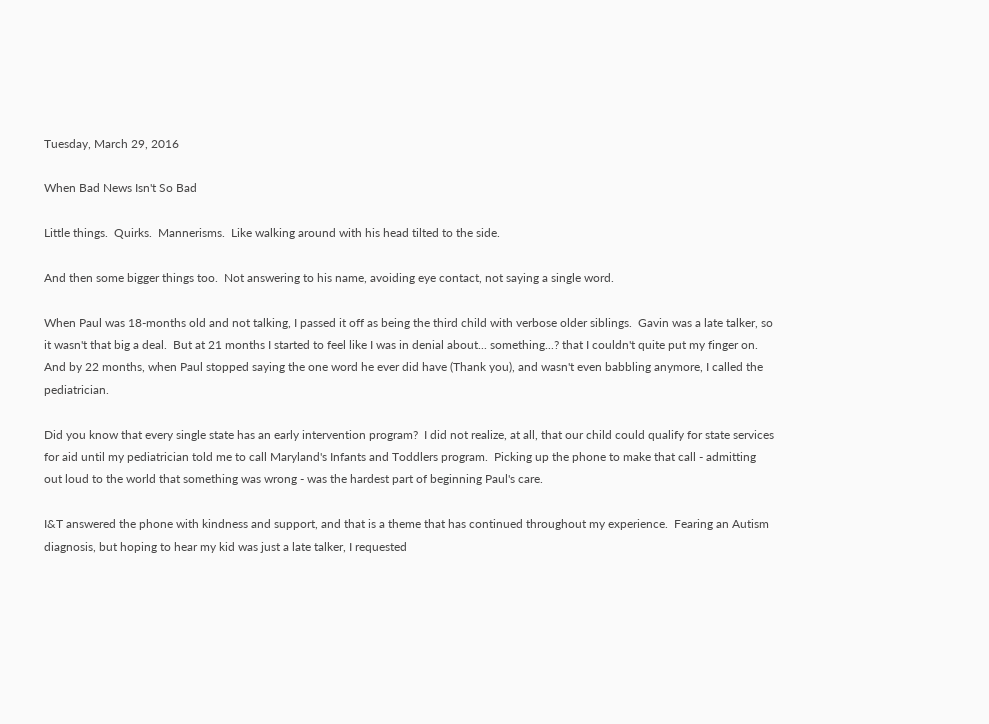Tuesday, March 29, 2016

When Bad News Isn't So Bad

Little things.  Quirks.  Mannerisms.  Like walking around with his head tilted to the side.

And then some bigger things too.  Not answering to his name, avoiding eye contact, not saying a single word.

When Paul was 18-months old and not talking, I passed it off as being the third child with verbose older siblings.  Gavin was a late talker, so it wasn't that big a deal.  But at 21 months I started to feel like I was in denial about... something...? that I couldn't quite put my finger on.  And by 22 months, when Paul stopped saying the one word he ever did have (Thank you), and wasn't even babbling anymore, I called the pediatrician.

Did you know that every single state has an early intervention program?  I did not realize, at all, that our child could qualify for state services for aid until my pediatrician told me to call Maryland's Infants and Toddlers program.  Picking up the phone to make that call - admitting out loud to the world that something was wrong - was the hardest part of beginning Paul's care.

I&T answered the phone with kindness and support, and that is a theme that has continued throughout my experience.  Fearing an Autism diagnosis, but hoping to hear my kid was just a late talker, I requested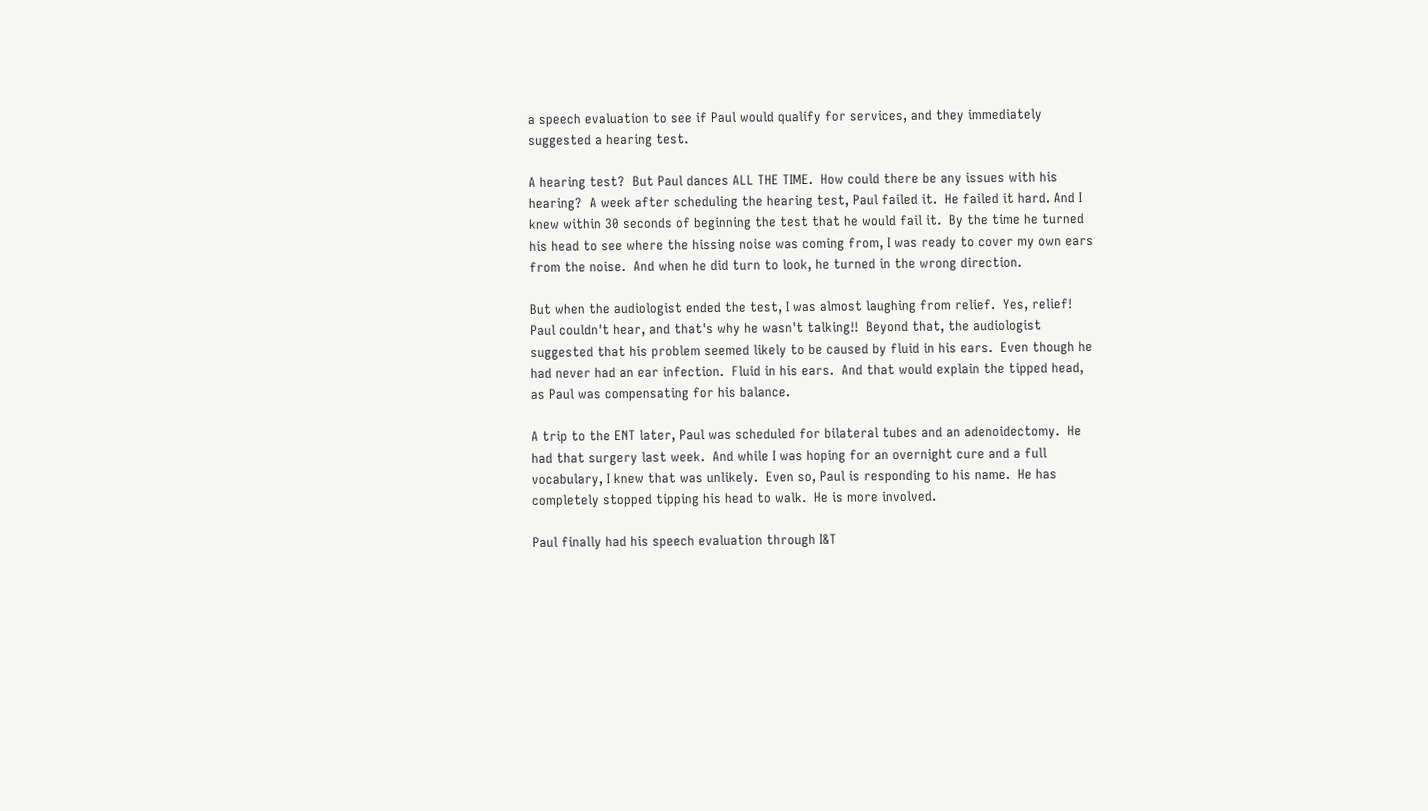a speech evaluation to see if Paul would qualify for services, and they immediately suggested a hearing test.

A hearing test?  But Paul dances ALL THE TIME.  How could there be any issues with his hearing?  A week after scheduling the hearing test, Paul failed it.  He failed it hard. And I knew within 30 seconds of beginning the test that he would fail it.  By the time he turned his head to see where the hissing noise was coming from, I was ready to cover my own ears from the noise.  And when he did turn to look, he turned in the wrong direction.

But when the audiologist ended the test, I was almost laughing from relief.  Yes, relief!  Paul couldn't hear, and that's why he wasn't talking!!  Beyond that, the audiologist suggested that his problem seemed likely to be caused by fluid in his ears.  Even though he had never had an ear infection.  Fluid in his ears.  And that would explain the tipped head, as Paul was compensating for his balance.

A trip to the ENT later, Paul was scheduled for bilateral tubes and an adenoidectomy.  He had that surgery last week.  And while I was hoping for an overnight cure and a full vocabulary, I knew that was unlikely.  Even so, Paul is responding to his name.  He has completely stopped tipping his head to walk.  He is more involved.

Paul finally had his speech evaluation through I&T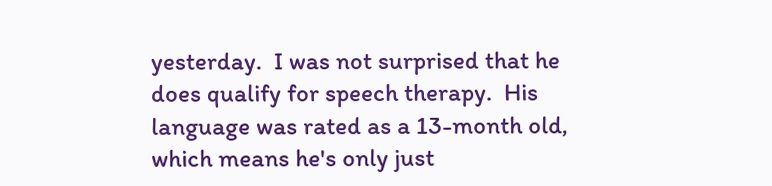yesterday.  I was not surprised that he does qualify for speech therapy.  His language was rated as a 13-month old, which means he's only just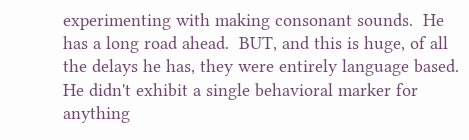experimenting with making consonant sounds.  He has a long road ahead.  BUT, and this is huge, of all the delays he has, they were entirely language based.  He didn't exhibit a single behavioral marker for anything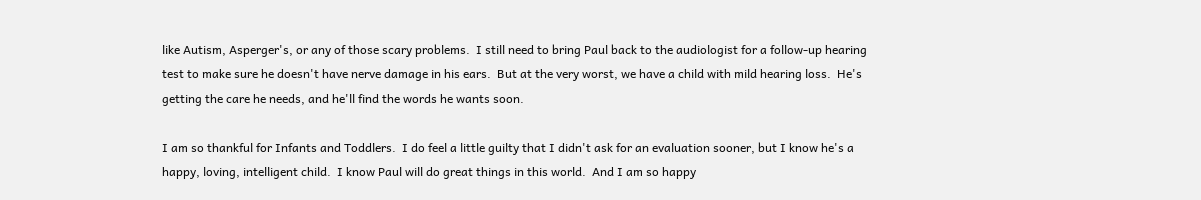like Autism, Asperger's, or any of those scary problems.  I still need to bring Paul back to the audiologist for a follow-up hearing test to make sure he doesn't have nerve damage in his ears.  But at the very worst, we have a child with mild hearing loss.  He's getting the care he needs, and he'll find the words he wants soon.

I am so thankful for Infants and Toddlers.  I do feel a little guilty that I didn't ask for an evaluation sooner, but I know he's a happy, loving, intelligent child.  I know Paul will do great things in this world.  And I am so happy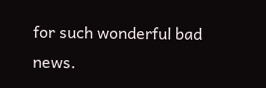for such wonderful bad news.